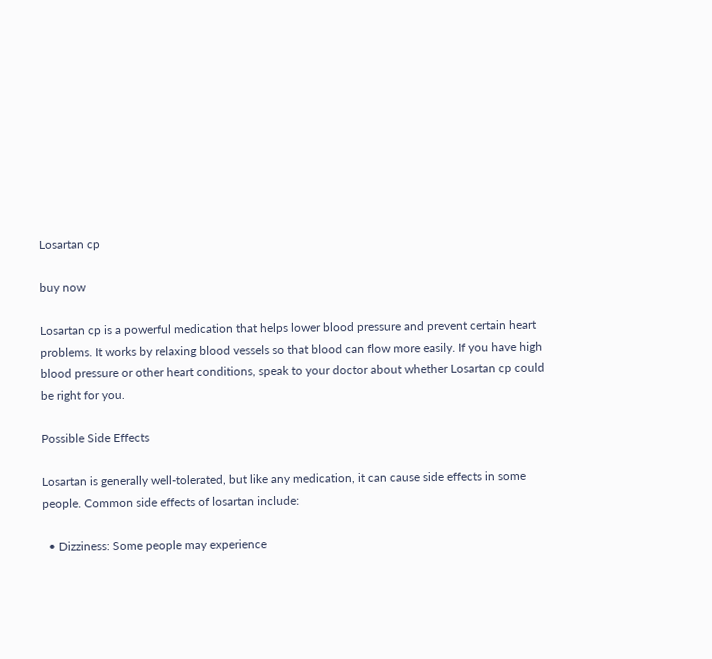Losartan cp

buy now

Losartan cp is a powerful medication that helps lower blood pressure and prevent certain heart problems. It works by relaxing blood vessels so that blood can flow more easily. If you have high blood pressure or other heart conditions, speak to your doctor about whether Losartan cp could be right for you.

Possible Side Effects

Losartan is generally well-tolerated, but like any medication, it can cause side effects in some people. Common side effects of losartan include:

  • Dizziness: Some people may experience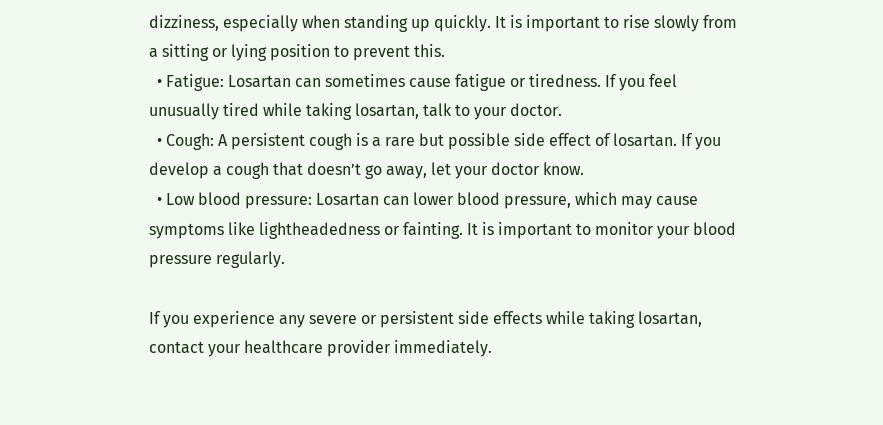dizziness, especially when standing up quickly. It is important to rise slowly from a sitting or lying position to prevent this.
  • Fatigue: Losartan can sometimes cause fatigue or tiredness. If you feel unusually tired while taking losartan, talk to your doctor.
  • Cough: A persistent cough is a rare but possible side effect of losartan. If you develop a cough that doesn’t go away, let your doctor know.
  • Low blood pressure: Losartan can lower blood pressure, which may cause symptoms like lightheadedness or fainting. It is important to monitor your blood pressure regularly.

If you experience any severe or persistent side effects while taking losartan, contact your healthcare provider immediately.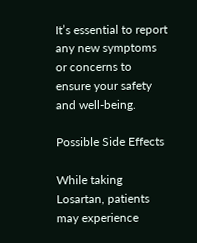It’s essential to report any new symptoms or concerns to ensure your safety and well-being.

Possible Side Effects

While taking Losartan, patients may experience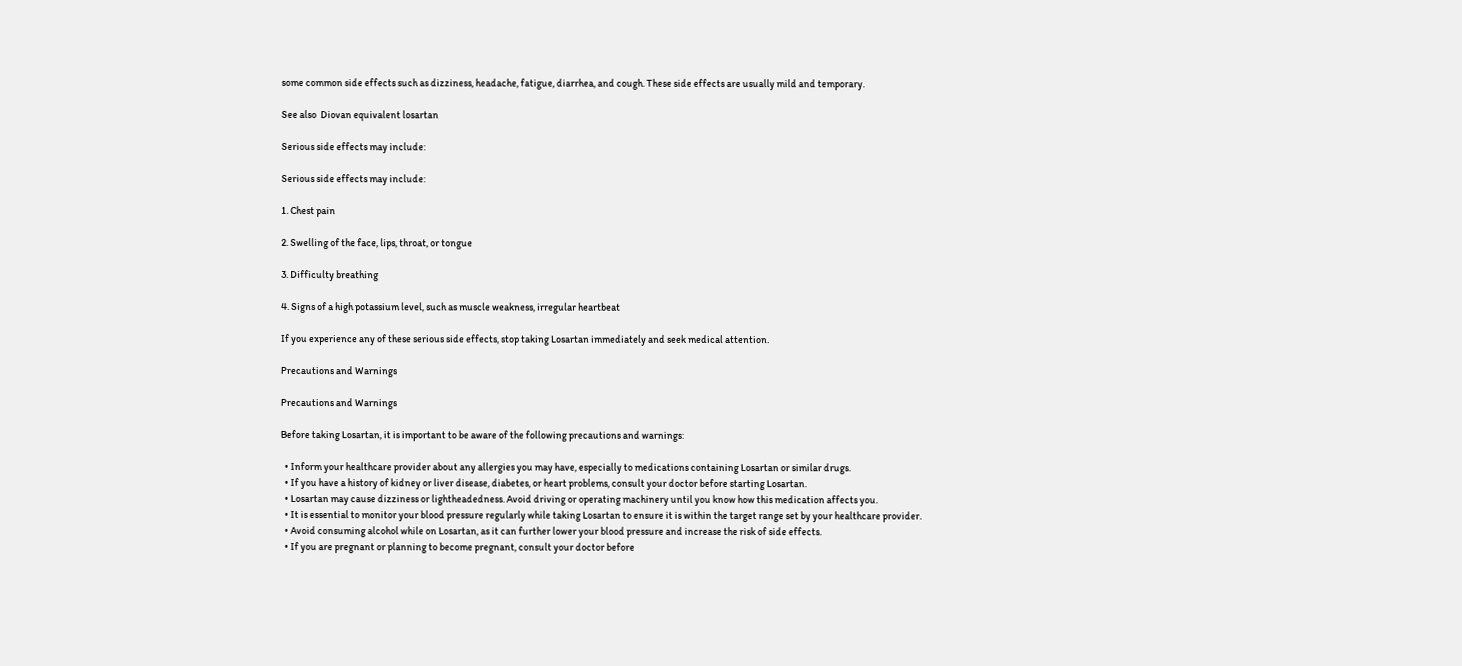some common side effects such as dizziness, headache, fatigue, diarrhea, and cough. These side effects are usually mild and temporary.

See also  Diovan equivalent losartan

Serious side effects may include:

Serious side effects may include:

1. Chest pain

2. Swelling of the face, lips, throat, or tongue

3. Difficulty breathing

4. Signs of a high potassium level, such as muscle weakness, irregular heartbeat

If you experience any of these serious side effects, stop taking Losartan immediately and seek medical attention.

Precautions and Warnings

Precautions and Warnings

Before taking Losartan, it is important to be aware of the following precautions and warnings:

  • Inform your healthcare provider about any allergies you may have, especially to medications containing Losartan or similar drugs.
  • If you have a history of kidney or liver disease, diabetes, or heart problems, consult your doctor before starting Losartan.
  • Losartan may cause dizziness or lightheadedness. Avoid driving or operating machinery until you know how this medication affects you.
  • It is essential to monitor your blood pressure regularly while taking Losartan to ensure it is within the target range set by your healthcare provider.
  • Avoid consuming alcohol while on Losartan, as it can further lower your blood pressure and increase the risk of side effects.
  • If you are pregnant or planning to become pregnant, consult your doctor before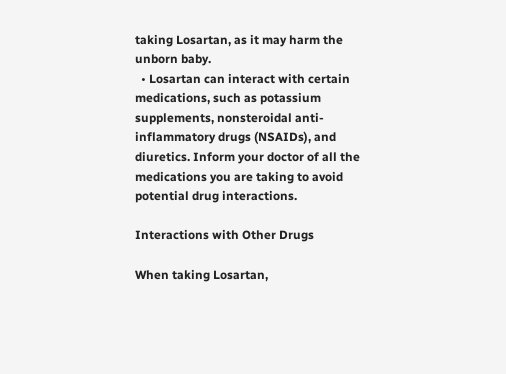taking Losartan, as it may harm the unborn baby.
  • Losartan can interact with certain medications, such as potassium supplements, nonsteroidal anti-inflammatory drugs (NSAIDs), and diuretics. Inform your doctor of all the medications you are taking to avoid potential drug interactions.

Interactions with Other Drugs

When taking Losartan,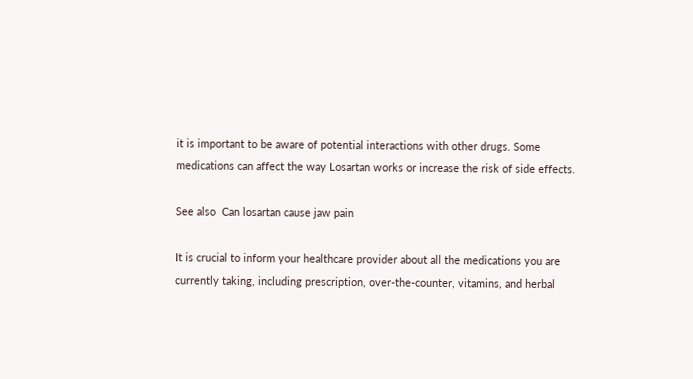it is important to be aware of potential interactions with other drugs. Some medications can affect the way Losartan works or increase the risk of side effects.

See also  Can losartan cause jaw pain

It is crucial to inform your healthcare provider about all the medications you are currently taking, including prescription, over-the-counter, vitamins, and herbal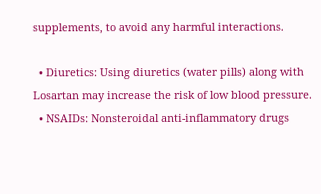supplements, to avoid any harmful interactions.

  • Diuretics: Using diuretics (water pills) along with Losartan may increase the risk of low blood pressure.
  • NSAIDs: Nonsteroidal anti-inflammatory drugs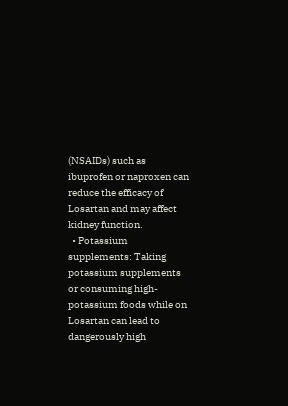(NSAIDs) such as ibuprofen or naproxen can reduce the efficacy of Losartan and may affect kidney function.
  • Potassium supplements: Taking potassium supplements or consuming high-potassium foods while on Losartan can lead to dangerously high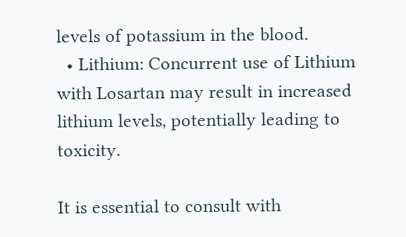levels of potassium in the blood.
  • Lithium: Concurrent use of Lithium with Losartan may result in increased lithium levels, potentially leading to toxicity.

It is essential to consult with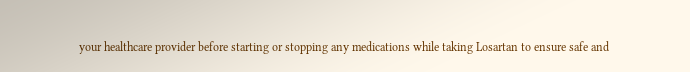your healthcare provider before starting or stopping any medications while taking Losartan to ensure safe and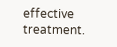effective treatment.